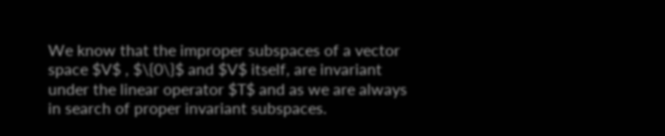We know that the improper subspaces of a vector space $V$ , $\{0\}$ and $V$ itself, are invariant under the linear operator $T$ and as we are always in search of proper invariant subspaces.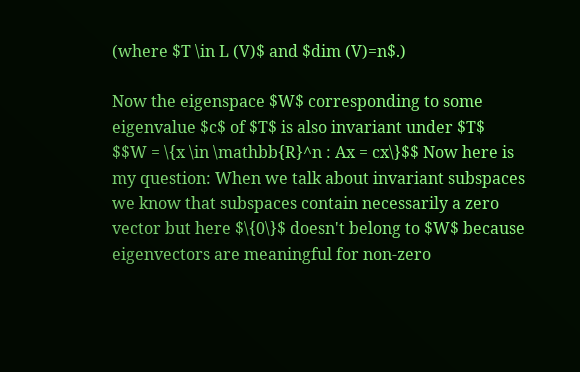(where $T \in L (V)$ and $dim (V)=n$.)

Now the eigenspace $W$ corresponding to some eigenvalue $c$ of $T$ is also invariant under $T$            $$W = \{x \in \mathbb{R}^n : Ax = cx\}$$ Now here is my question: When we talk about invariant subspaces we know that subspaces contain necessarily a zero vector but here $\{0\}$ doesn't belong to $W$ because eigenvectors are meaningful for non-zero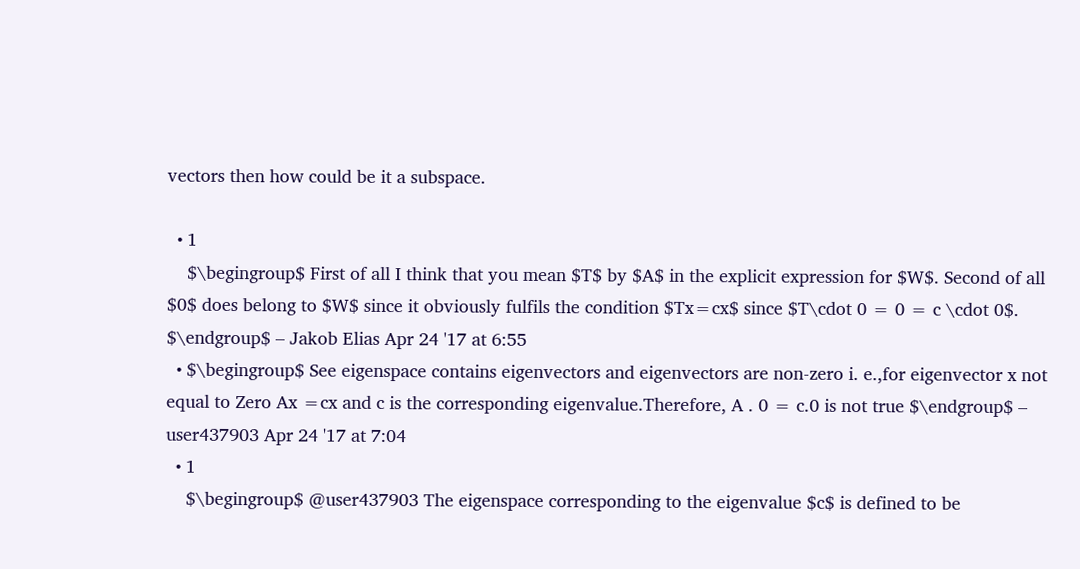vectors then how could be it a subspace.

  • 1
    $\begingroup$ First of all I think that you mean $T$ by $A$ in the explicit expression for $W$. Second of all $0$ does belong to $W$ since it obviously fulfils the condition $Tx=cx$ since $T\cdot 0 = 0 = c \cdot 0$. $\endgroup$ – Jakob Elias Apr 24 '17 at 6:55
  • $\begingroup$ See eigenspace contains eigenvectors and eigenvectors are non-zero i. e.,for eigenvector x not equal to Zero Ax =cx and c is the corresponding eigenvalue.Therefore, A . 0 = c.0 is not true $\endgroup$ – user437903 Apr 24 '17 at 7:04
  • 1
    $\begingroup$ @user437903 The eigenspace corresponding to the eigenvalue $c$ is defined to be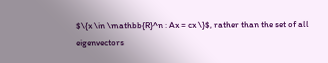$\{x \in \mathbb{R}^n : Ax = cx \}$, rather than the set of all eigenvectors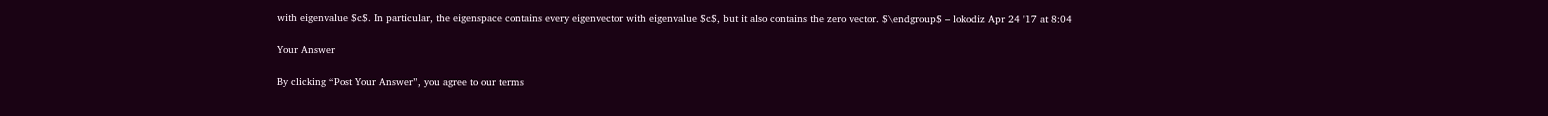with eigenvalue $c$. In particular, the eigenspace contains every eigenvector with eigenvalue $c$, but it also contains the zero vector. $\endgroup$ – lokodiz Apr 24 '17 at 8:04

Your Answer

By clicking “Post Your Answer”, you agree to our terms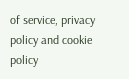of service, privacy policy and cookie policy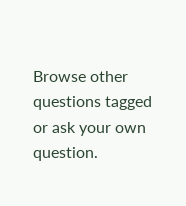Browse other questions tagged or ask your own question.